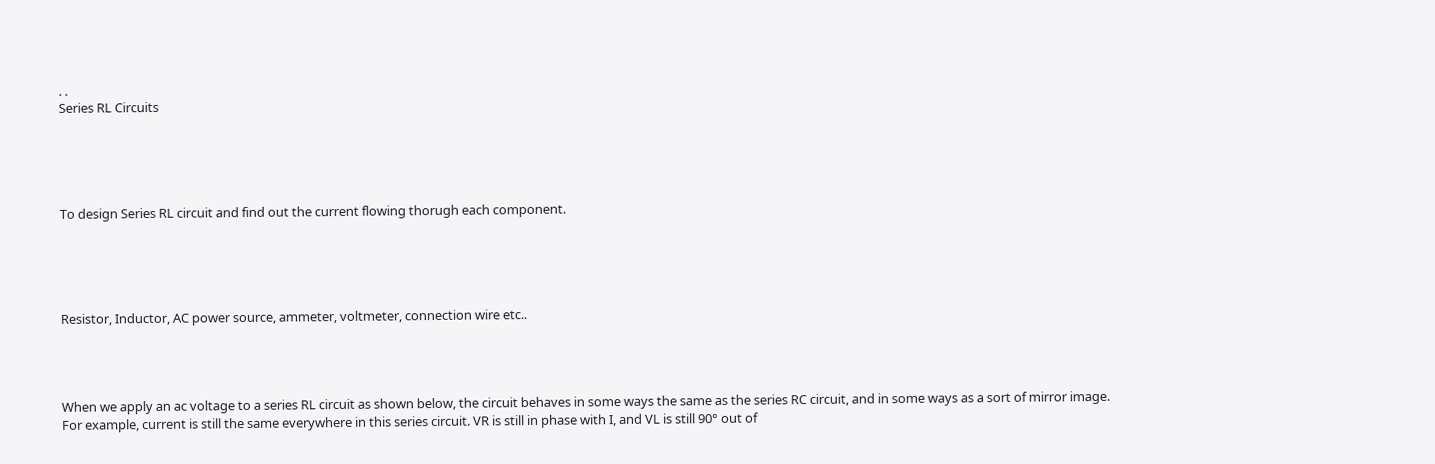. .
Series RL Circuits





To design Series RL circuit and find out the current flowing thorugh each component.





Resistor, Inductor, AC power source, ammeter, voltmeter, connection wire etc..




When we apply an ac voltage to a series RL circuit as shown below, the circuit behaves in some ways the same as the series RC circuit, and in some ways as a sort of mirror image. For example, current is still the same everywhere in this series circuit. VR is still in phase with I, and VL is still 90° out of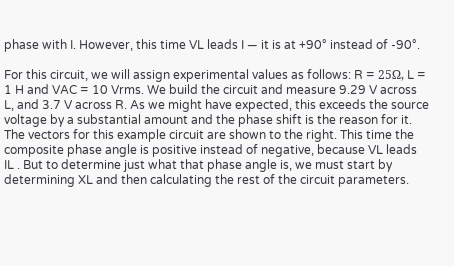phase with I. However, this time VL leads I — it is at +90° instead of -90°.

For this circuit, we will assign experimental values as follows: R = 25Ω, L = 1 H and VAC = 10 Vrms. We build the circuit and measure 9.29 V across L, and 3.7 V across R. As we might have expected, this exceeds the source voltage by a substantial amount and the phase shift is the reason for it.
The vectors for this example circuit are shown to the right. This time the composite phase angle is positive instead of negative, because VL leads IL . But to determine just what that phase angle is, we must start by determining XL and then calculating the rest of the circuit parameters.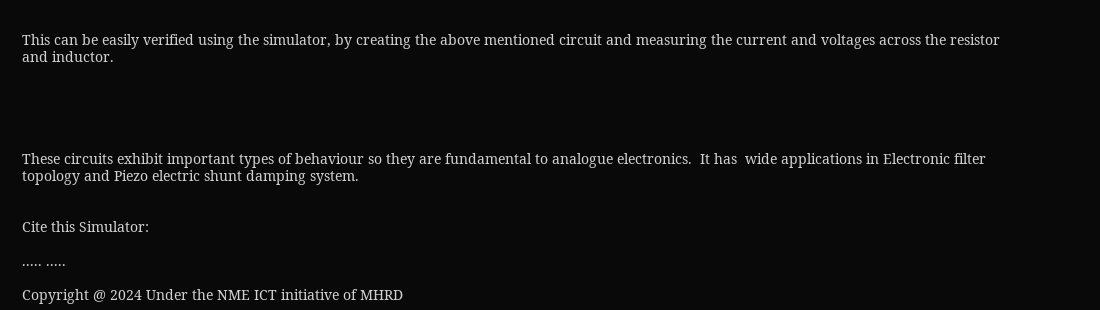This can be easily verified using the simulator, by creating the above mentioned circuit and measuring the current and voltages across the resistor and inductor.





These circuits exhibit important types of behaviour so they are fundamental to analogue electronics.  It has  wide applications in Electronic filter topology and Piezo electric shunt damping system.


Cite this Simulator:

..... .....

Copyright @ 2024 Under the NME ICT initiative of MHRD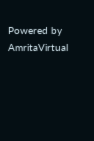Powered by AmritaVirtual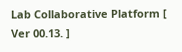Lab Collaborative Platform [ Ver 00.13. ]